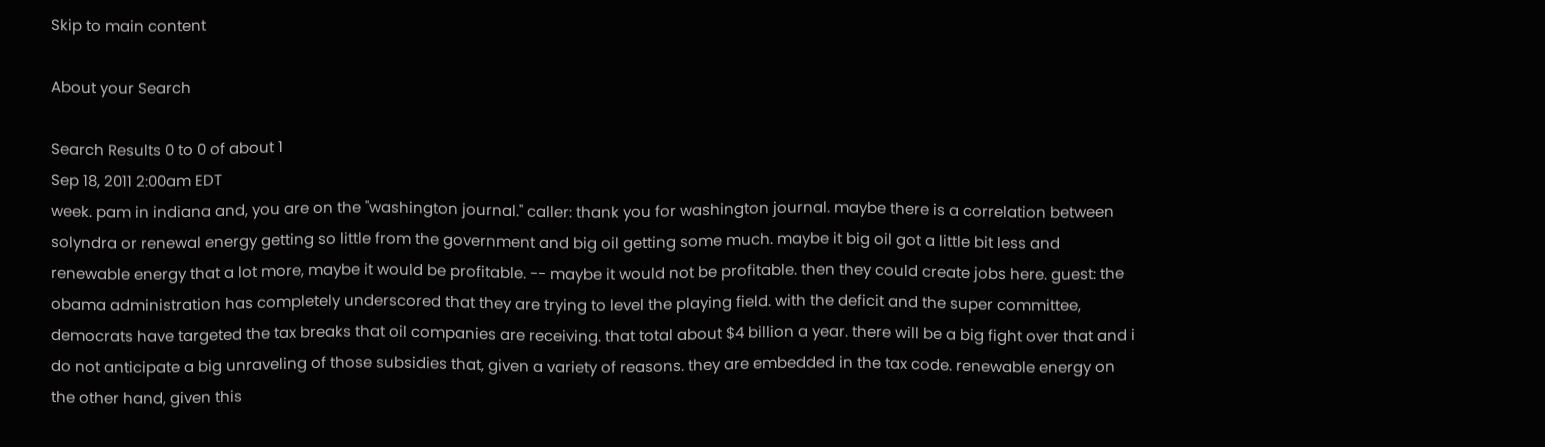Skip to main content

About your Search

Search Results 0 to 0 of about 1
Sep 18, 2011 2:00am EDT
week. pam in indiana and, you are on the "washington journal." caller: thank you for washington journal. maybe there is a correlation between solyndra or renewal energy getting so little from the government and big oil getting some much. maybe it big oil got a little bit less and renewable energy that a lot more, maybe it would be profitable. -- maybe it would not be profitable. then they could create jobs here. guest: the obama administration has completely underscored that they are trying to level the playing field. with the deficit and the super committee, democrats have targeted the tax breaks that oil companies are receiving. that total about $4 billion a year. there will be a big fight over that and i do not anticipate a big unraveling of those subsidies that, given a variety of reasons. they are embedded in the tax code. renewable energy on the other hand, given this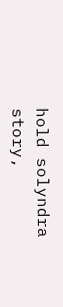hold solyndra story,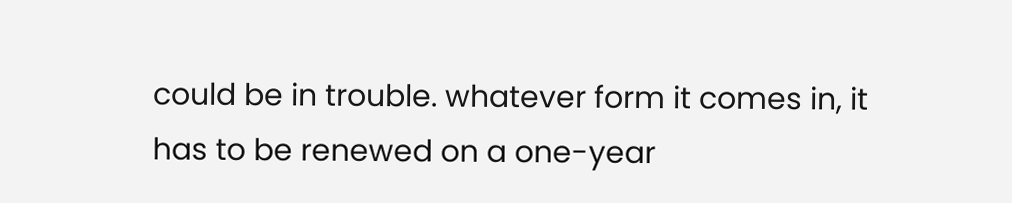could be in trouble. whatever form it comes in, it has to be renewed on a one-year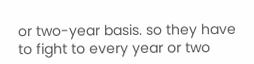or two-year basis. so they have to fight to every year or two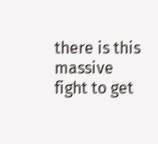there is this massive fight to get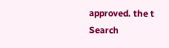approved. the t
Search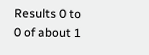Results 0 to 0 of about 1